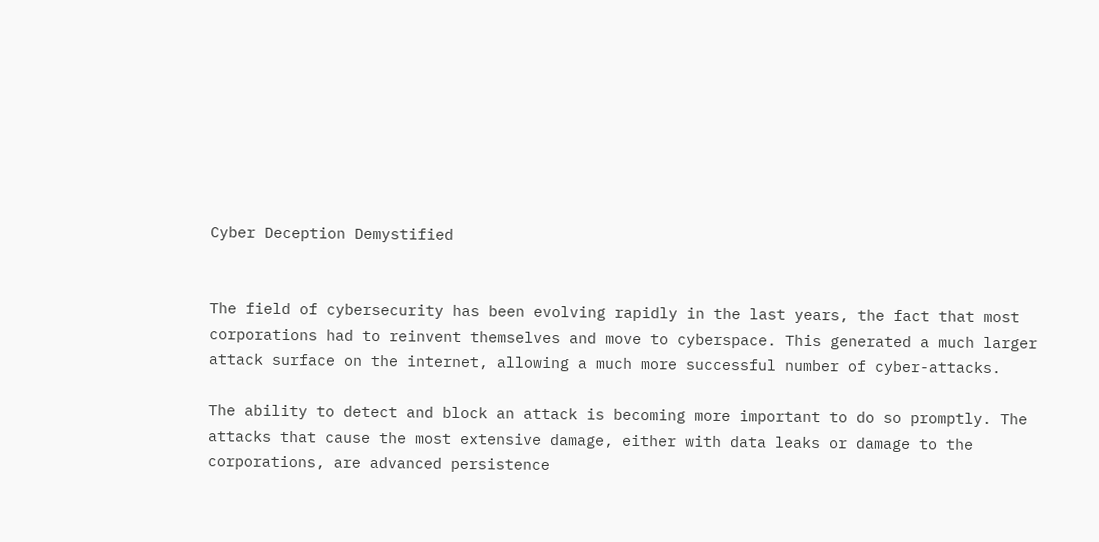Cyber Deception Demystified


The field of cybersecurity has been evolving rapidly in the last years, the fact that most corporations had to reinvent themselves and move to cyberspace. This generated a much larger attack surface on the internet, allowing a much more successful number of cyber-attacks.

The ability to detect and block an attack is becoming more important to do so promptly. The attacks that cause the most extensive damage, either with data leaks or damage to the corporations, are advanced persistence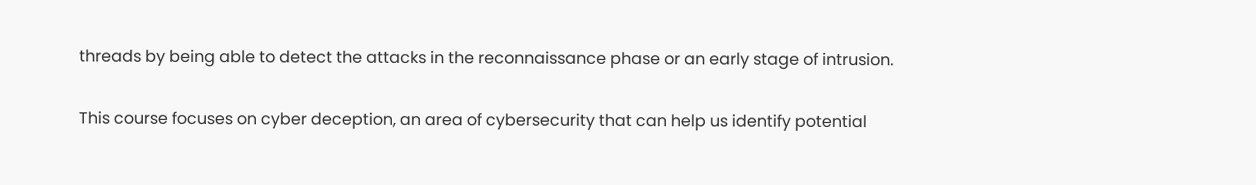threads by being able to detect the attacks in the reconnaissance phase or an early stage of intrusion.

This course focuses on cyber deception, an area of cybersecurity that can help us identify potential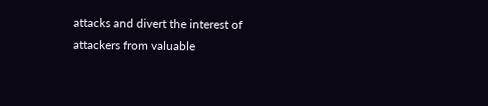attacks and divert the interest of attackers from valuable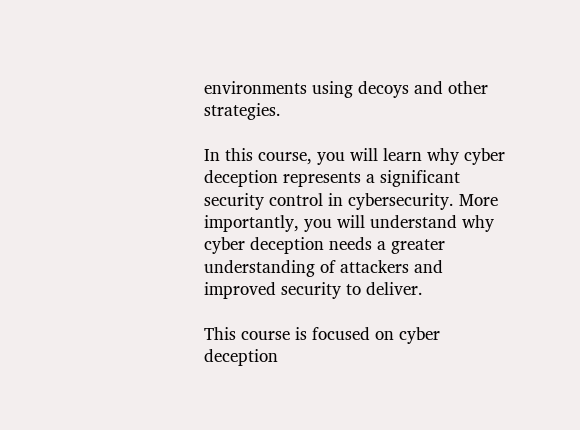environments using decoys and other strategies.

In this course, you will learn why cyber deception represents a significant security control in cybersecurity. More importantly, you will understand why cyber deception needs a greater understanding of attackers and improved security to deliver.

This course is focused on cyber deception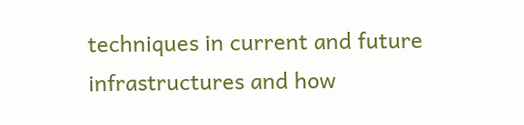techniques in current and future infrastructures and how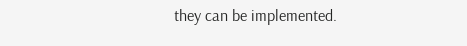they can be implemented.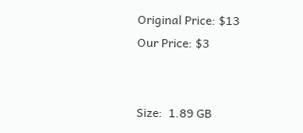Original Price: $13
Our Price: $3


Size:  1.89 GB